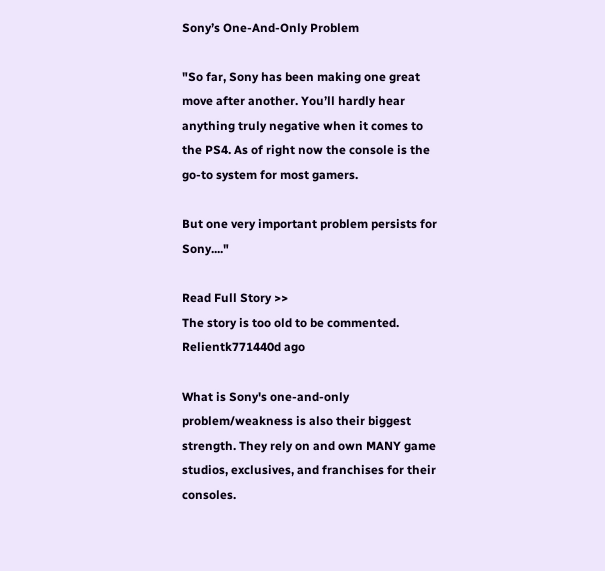Sony’s One-And-Only Problem

"So far, Sony has been making one great move after another. You’ll hardly hear anything truly negative when it comes to the PS4. As of right now the console is the go-to system for most gamers.

But one very important problem persists for Sony...."

Read Full Story >>
The story is too old to be commented.
Relientk771440d ago

What is Sony's one-and-only problem/weakness is also their biggest strength. They rely on and own MANY game studios, exclusives, and franchises for their consoles.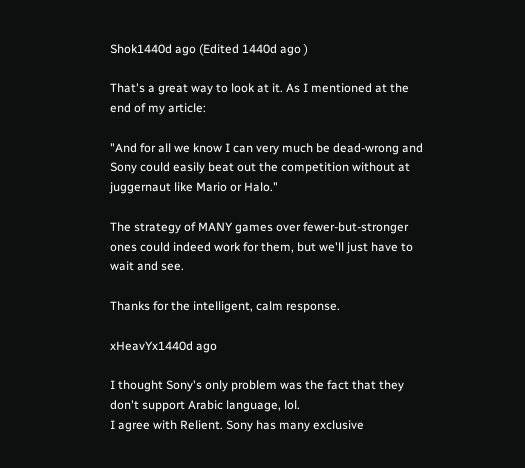Shok1440d ago (Edited 1440d ago )

That's a great way to look at it. As I mentioned at the end of my article:

"And for all we know I can very much be dead-wrong and Sony could easily beat out the competition without at juggernaut like Mario or Halo."

The strategy of MANY games over fewer-but-stronger ones could indeed work for them, but we'll just have to wait and see.

Thanks for the intelligent, calm response.

xHeavYx1440d ago

I thought Sony's only problem was the fact that they don't support Arabic language, lol.
I agree with Relient. Sony has many exclusive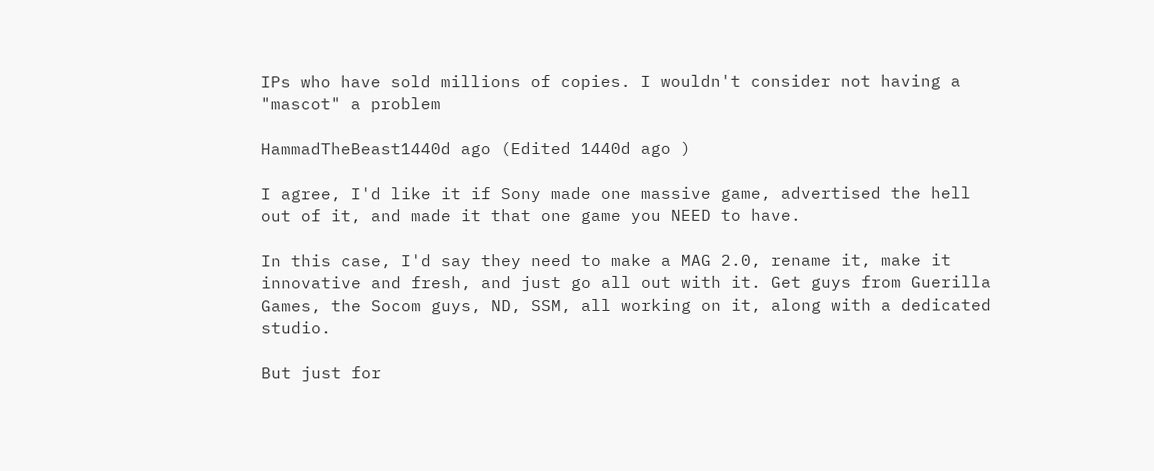IPs who have sold millions of copies. I wouldn't consider not having a "mascot" a problem

HammadTheBeast1440d ago (Edited 1440d ago )

I agree, I'd like it if Sony made one massive game, advertised the hell out of it, and made it that one game you NEED to have.

In this case, I'd say they need to make a MAG 2.0, rename it, make it innovative and fresh, and just go all out with it. Get guys from Guerilla Games, the Socom guys, ND, SSM, all working on it, along with a dedicated studio.

But just for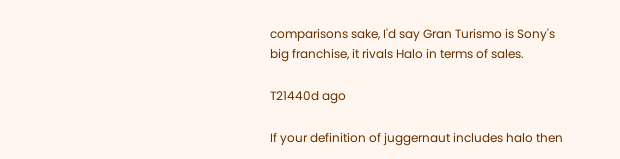comparisons sake, I'd say Gran Turismo is Sony's big franchise, it rivals Halo in terms of sales.

T21440d ago

If your definition of juggernaut includes halo then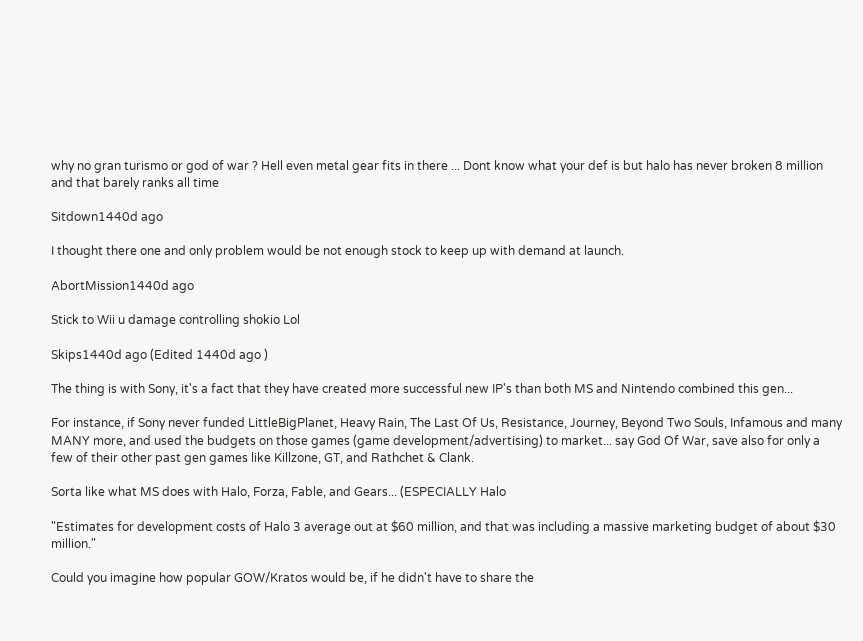why no gran turismo or god of war ? Hell even metal gear fits in there ... Dont know what your def is but halo has never broken 8 million and that barely ranks all time

Sitdown1440d ago

I thought there one and only problem would be not enough stock to keep up with demand at launch.

AbortMission1440d ago

Stick to Wii u damage controlling shokio Lol

Skips1440d ago (Edited 1440d ago )

The thing is with Sony, it's a fact that they have created more successful new IP's than both MS and Nintendo combined this gen...

For instance, if Sony never funded LittleBigPlanet, Heavy Rain, The Last Of Us, Resistance, Journey, Beyond Two Souls, Infamous and many MANY more, and used the budgets on those games (game development/advertising) to market... say God Of War, save also for only a few of their other past gen games like Killzone, GT, and Rathchet & Clank.

Sorta like what MS does with Halo, Forza, Fable, and Gears... (ESPECIALLY Halo

"Estimates for development costs of Halo 3 average out at $60 million, and that was including a massive marketing budget of about $30 million."

Could you imagine how popular GOW/Kratos would be, if he didn't have to share the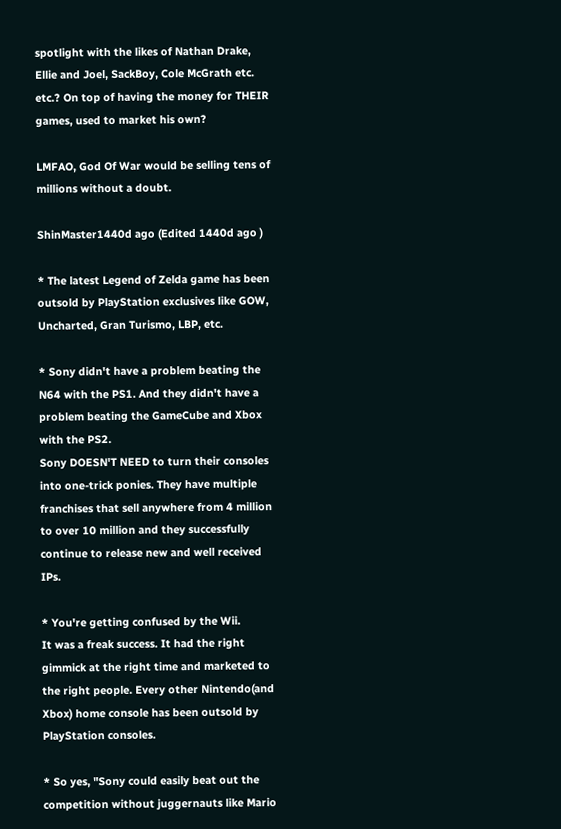spotlight with the likes of Nathan Drake, Ellie and Joel, SackBoy, Cole McGrath etc. etc.? On top of having the money for THEIR games, used to market his own?

LMFAO, God Of War would be selling tens of millions without a doubt.

ShinMaster1440d ago (Edited 1440d ago )

* The latest Legend of Zelda game has been outsold by PlayStation exclusives like GOW, Uncharted, Gran Turismo, LBP, etc.

* Sony didn't have a problem beating the N64 with the PS1. And they didn't have a problem beating the GameCube and Xbox with the PS2.
Sony DOESN'T NEED to turn their consoles into one-trick ponies. They have multiple franchises that sell anywhere from 4 million to over 10 million and they successfully continue to release new and well received IPs.

* You're getting confused by the Wii.
It was a freak success. It had the right gimmick at the right time and marketed to the right people. Every other Nintendo(and Xbox) home console has been outsold by PlayStation consoles.

* So yes, "Sony could easily beat out the competition without juggernauts like Mario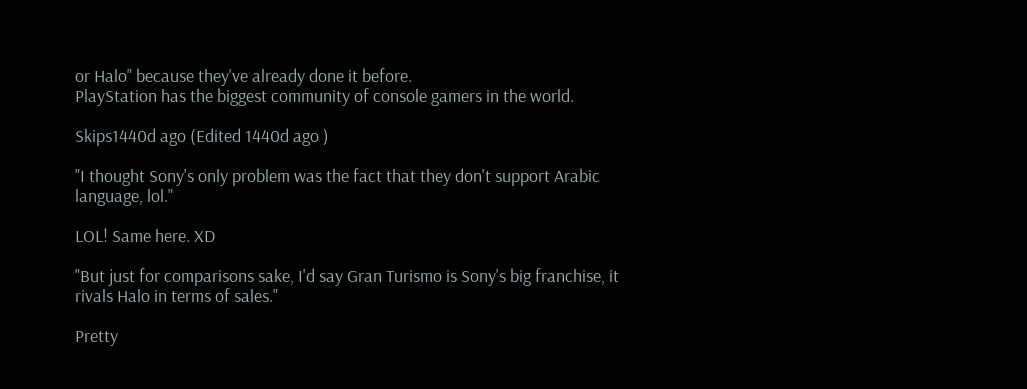or Halo" because they've already done it before.
PlayStation has the biggest community of console gamers in the world.

Skips1440d ago (Edited 1440d ago )

"I thought Sony's only problem was the fact that they don't support Arabic language, lol."

LOL! Same here. XD

"But just for comparisons sake, I'd say Gran Turismo is Sony's big franchise, it rivals Halo in terms of sales."

Pretty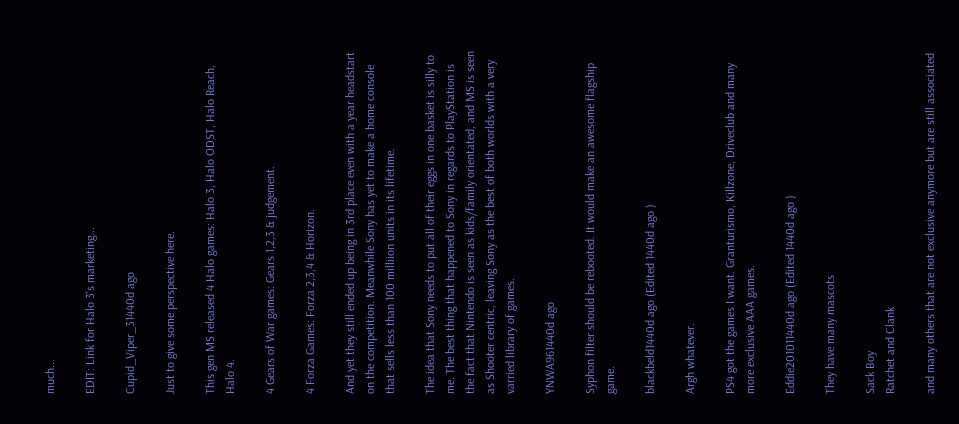much...

EDIT: Link for Halo 3's marketing...

Cupid_Viper_31440d ago

Just to give some perspective here.

This gen MS released 4 Halo games: Halo 3, Halo ODST, Halo Reach, Halo 4.

4 Gears of War games: Gears 1,2,3 & judgement.

4 Forza Games: Forza 2,3,4 & Horizon.

And yet they still ended up being in 3rd place even with a year headstart on the competition. Meanwhile Sony has yet to make a home console that sells less than 100 milliion units in its lifetime.

The idea that Sony needs to put all of their eggs in one basket is silly to me. The best thing that happened to Sony in regards to PlayStation is the fact that Nintendo is seen as kids/family orientated, and MS is seen as Shooter centric, leaving Sony as the best of both worlds with a very varried library of games.

YNWA961440d ago

Syphon filter should be rebooted. It would make an awesome flagship game.

blackbeld1440d ago (Edited 1440d ago )

Argh whatever.

PS4 got the games I want. Granturismo, Killzone, Driveclub and many more exclusive AAA games.

Eddie201011440d ago (Edited 1440d ago )

They have many mascots

Sack Boy
Ratchet and Clank

and many others that are not exclusive anymore but are still associated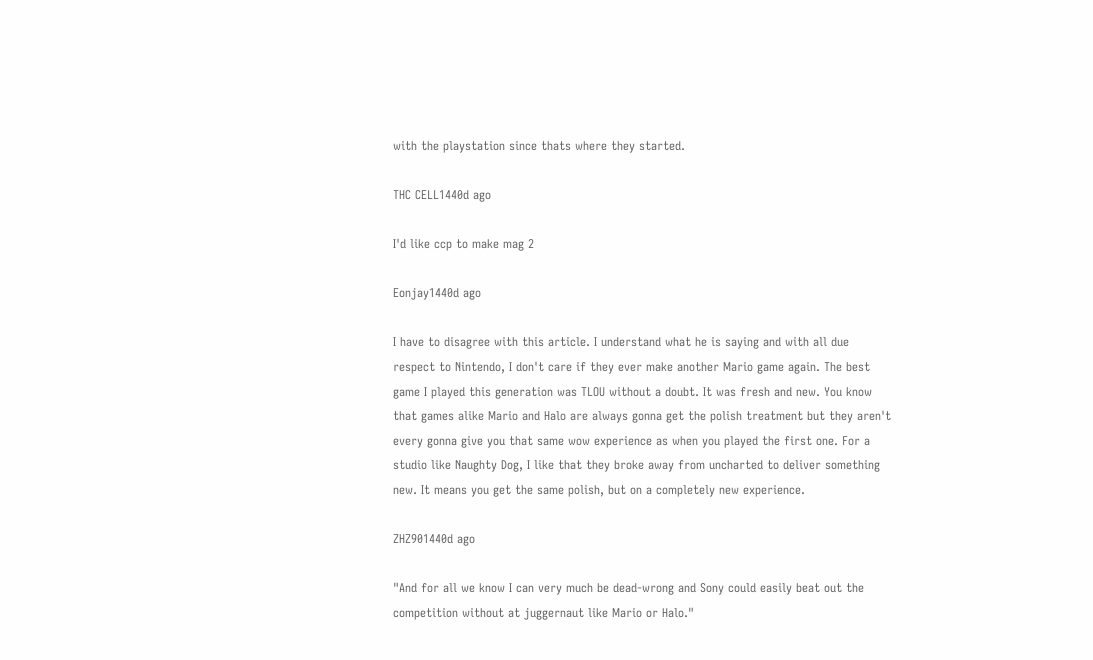with the playstation since thats where they started.

THC CELL1440d ago

I'd like ccp to make mag 2

Eonjay1440d ago

I have to disagree with this article. I understand what he is saying and with all due respect to Nintendo, I don't care if they ever make another Mario game again. The best game I played this generation was TLOU without a doubt. It was fresh and new. You know that games alike Mario and Halo are always gonna get the polish treatment but they aren't every gonna give you that same wow experience as when you played the first one. For a studio like Naughty Dog, I like that they broke away from uncharted to deliver something new. It means you get the same polish, but on a completely new experience.

ZHZ901440d ago

"And for all we know I can very much be dead-wrong and Sony could easily beat out the competition without at juggernaut like Mario or Halo."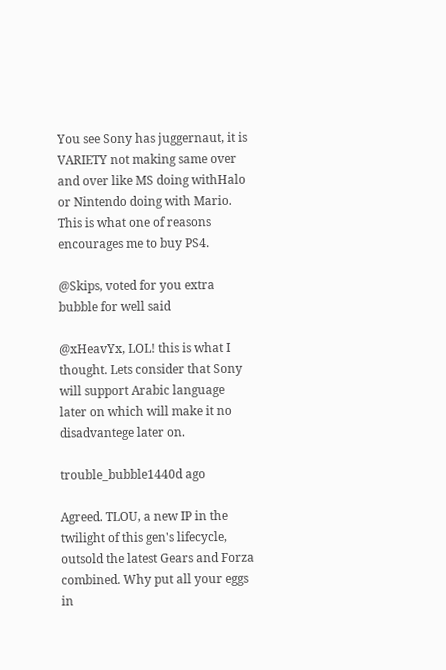You see Sony has juggernaut, it is VARIETY not making same over and over like MS doing withHalo or Nintendo doing with Mario.
This is what one of reasons encourages me to buy PS4.

@Skips, voted for you extra bubble for well said

@xHeavYx, LOL! this is what I thought. Lets consider that Sony will support Arabic language later on which will make it no disadvantege later on.

trouble_bubble1440d ago

Agreed. TLOU, a new IP in the twilight of this gen's lifecycle, outsold the latest Gears and Forza combined. Why put all your eggs in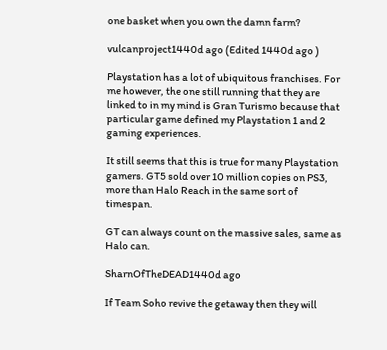one basket when you own the damn farm?

vulcanproject1440d ago (Edited 1440d ago )

Playstation has a lot of ubiquitous franchises. For me however, the one still running that they are linked to in my mind is Gran Turismo because that particular game defined my Playstation 1 and 2 gaming experiences.

It still seems that this is true for many Playstation gamers. GT5 sold over 10 million copies on PS3, more than Halo Reach in the same sort of timespan.

GT can always count on the massive sales, same as Halo can.

SharnOfTheDEAD1440d ago

If Team Soho revive the getaway then they will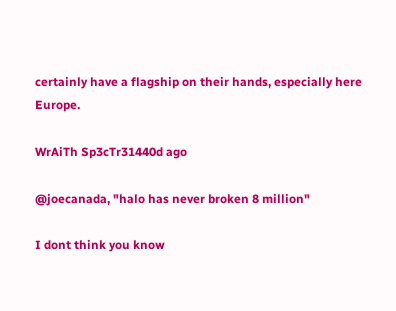certainly have a flagship on their hands, especially here Europe.

WrAiTh Sp3cTr31440d ago

@joecanada, "halo has never broken 8 million"

I dont think you know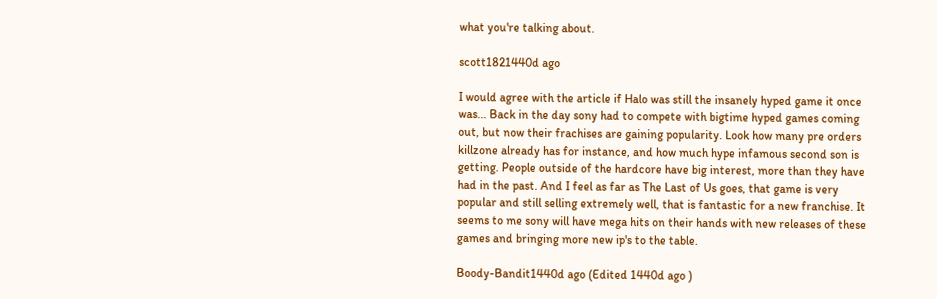what you're talking about.

scott1821440d ago

I would agree with the article if Halo was still the insanely hyped game it once was... Back in the day sony had to compete with bigtime hyped games coming out, but now their frachises are gaining popularity. Look how many pre orders killzone already has for instance, and how much hype infamous second son is getting. People outside of the hardcore have big interest, more than they have had in the past. And I feel as far as The Last of Us goes, that game is very popular and still selling extremely well, that is fantastic for a new franchise. It seems to me sony will have mega hits on their hands with new releases of these games and bringing more new ip's to the table.

Boody-Bandit1440d ago (Edited 1440d ago )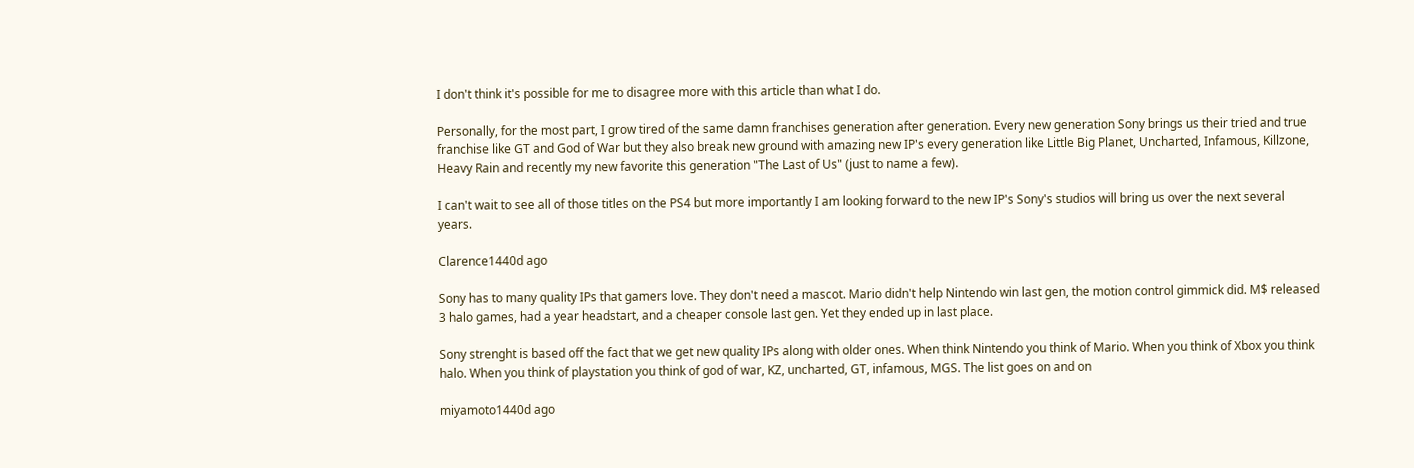I don't think it's possible for me to disagree more with this article than what I do.

Personally, for the most part, I grow tired of the same damn franchises generation after generation. Every new generation Sony brings us their tried and true franchise like GT and God of War but they also break new ground with amazing new IP's every generation like Little Big Planet, Uncharted, Infamous, Killzone, Heavy Rain and recently my new favorite this generation "The Last of Us" (just to name a few).

I can't wait to see all of those titles on the PS4 but more importantly I am looking forward to the new IP's Sony's studios will bring us over the next several years.

Clarence1440d ago

Sony has to many quality IPs that gamers love. They don't need a mascot. Mario didn't help Nintendo win last gen, the motion control gimmick did. M$ released 3 halo games, had a year headstart, and a cheaper console last gen. Yet they ended up in last place.

Sony strenght is based off the fact that we get new quality IPs along with older ones. When think Nintendo you think of Mario. When you think of Xbox you think halo. When you think of playstation you think of god of war, KZ, uncharted, GT, infamous, MGS. The list goes on and on

miyamoto1440d ago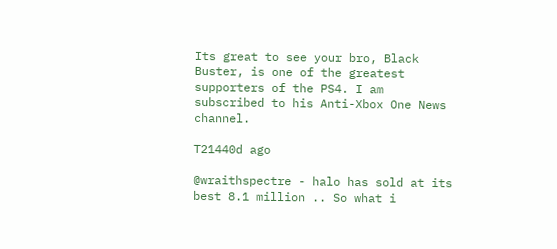Its great to see your bro, Black Buster, is one of the greatest supporters of the PS4. I am subscribed to his Anti-Xbox One News channel.

T21440d ago

@wraithspectre - halo has sold at its best 8.1 million .. So what i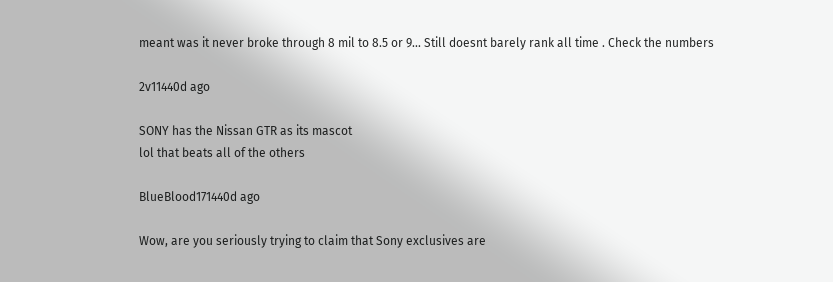meant was it never broke through 8 mil to 8.5 or 9... Still doesnt barely rank all time . Check the numbers

2v11440d ago

SONY has the Nissan GTR as its mascot
lol that beats all of the others

BlueBlood171440d ago

Wow, are you seriously trying to claim that Sony exclusives are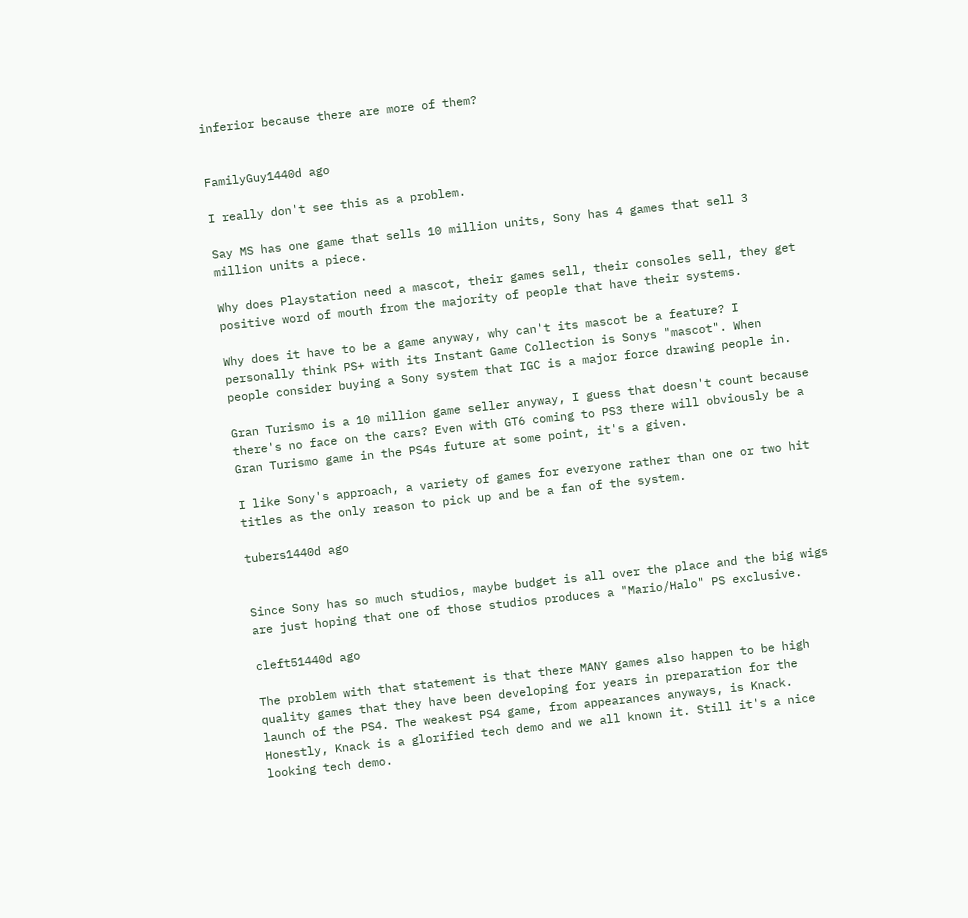inferior because there are more of them?


FamilyGuy1440d ago

I really don't see this as a problem.

Say MS has one game that sells 10 million units, Sony has 4 games that sell 3 million units a piece.

Why does Playstation need a mascot, their games sell, their consoles sell, they get positive word of mouth from the majority of people that have their systems.

Why does it have to be a game anyway, why can't its mascot be a feature? I personally think PS+ with its Instant Game Collection is Sonys "mascot". When people consider buying a Sony system that IGC is a major force drawing people in.

Gran Turismo is a 10 million game seller anyway, I guess that doesn't count because there's no face on the cars? Even with GT6 coming to PS3 there will obviously be a Gran Turismo game in the PS4s future at some point, it's a given.

I like Sony's approach, a variety of games for everyone rather than one or two hit titles as the only reason to pick up and be a fan of the system.

tubers1440d ago


Since Sony has so much studios, maybe budget is all over the place and the big wigs are just hoping that one of those studios produces a "Mario/Halo" PS exclusive.

cleft51440d ago

The problem with that statement is that there MANY games also happen to be high quality games that they have been developing for years in preparation for the launch of the PS4. The weakest PS4 game, from appearances anyways, is Knack. Honestly, Knack is a glorified tech demo and we all known it. Still it's a nice looking tech demo.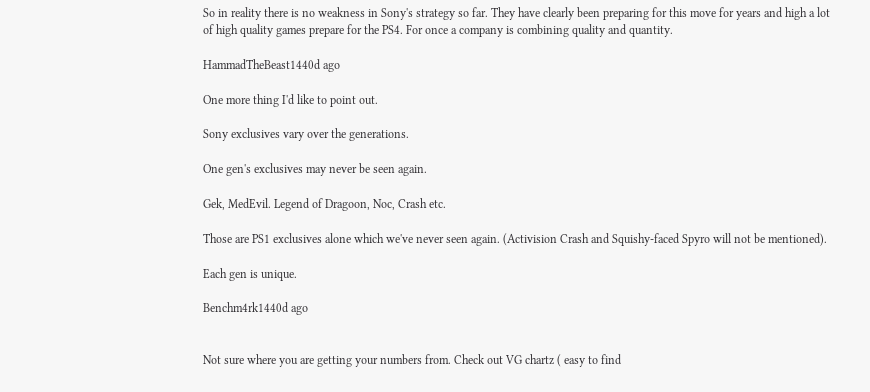So in reality there is no weakness in Sony's strategy so far. They have clearly been preparing for this move for years and high a lot of high quality games prepare for the PS4. For once a company is combining quality and quantity.

HammadTheBeast1440d ago

One more thing I'd like to point out.

Sony exclusives vary over the generations.

One gen's exclusives may never be seen again.

Gek, MedEvil. Legend of Dragoon, Noc, Crash etc.

Those are PS1 exclusives alone which we've never seen again. (Activision Crash and Squishy-faced Spyro will not be mentioned).

Each gen is unique.

Benchm4rk1440d ago


Not sure where you are getting your numbers from. Check out VG chartz ( easy to find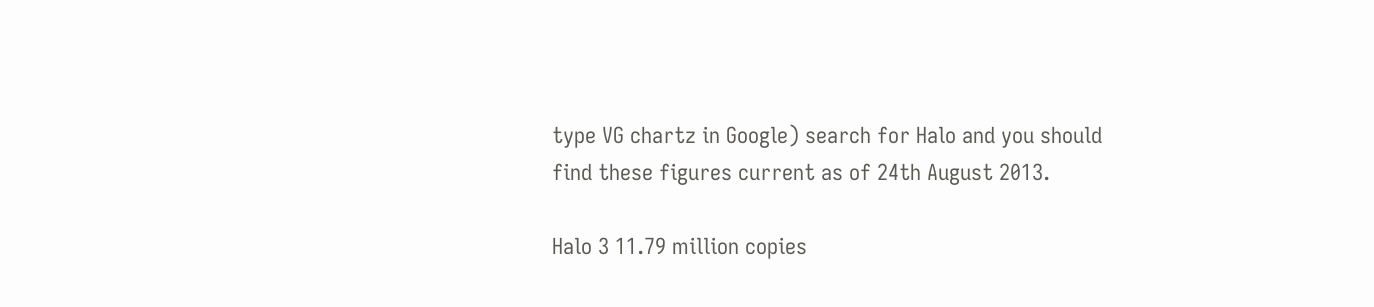type VG chartz in Google) search for Halo and you should find these figures current as of 24th August 2013.

Halo 3 11.79 million copies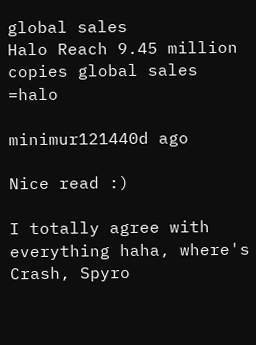global sales
Halo Reach 9.45 million copies global sales =halo

minimur121440d ago

Nice read :)

I totally agree with everything haha, where's Crash, Spyro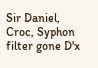Sir Daniel, Croc, Syphon filter gone D'x